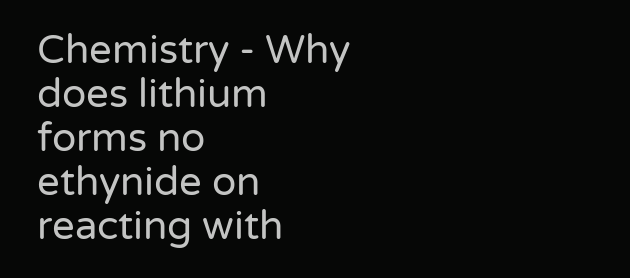Chemistry - Why does lithium forms no ethynide on reacting with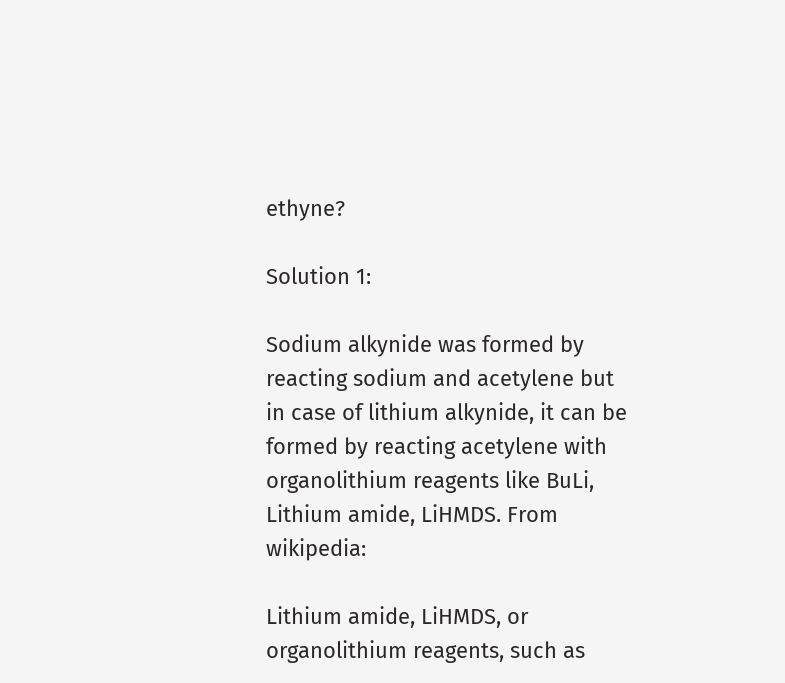ethyne?

Solution 1:

Sodium alkynide was formed by reacting sodium and acetylene but in case of lithium alkynide, it can be formed by reacting acetylene with organolithium reagents like BuLi, Lithium amide, LiHMDS. From wikipedia:

Lithium amide, LiHMDS, or organolithium reagents, such as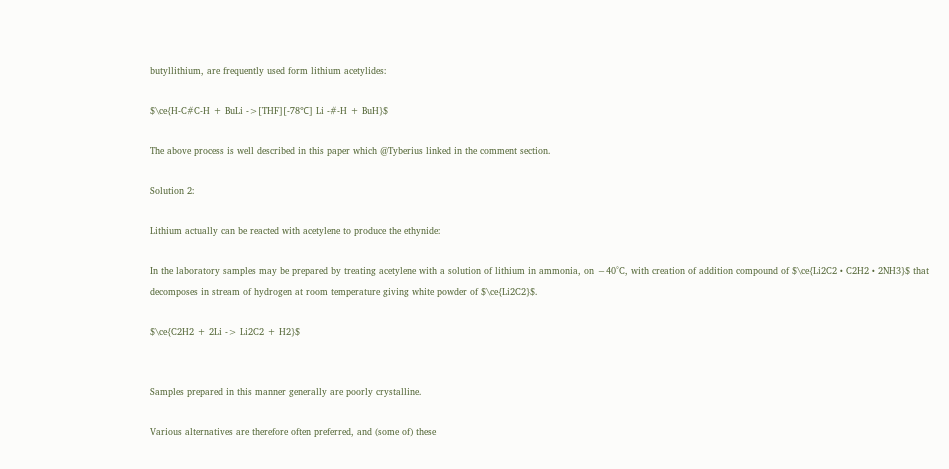butyllithium, are frequently used form lithium acetylides:

$\ce{H-C#C-H + BuLi ->[THF][-78℃] Li -#-H + BuH}$

The above process is well described in this paper which @Tyberius linked in the comment section.

Solution 2:

Lithium actually can be reacted with acetylene to produce the ethynide:

In the laboratory samples may be prepared by treating acetylene with a solution of lithium in ammonia, on −40°C, with creation of addition compound of $\ce{Li2C2 • C2H2 • 2NH3}$ that decomposes in stream of hydrogen at room temperature giving white powder of $\ce{Li2C2}$.

$\ce{C2H2 + 2Li -> Li2C2 + H2}$


Samples prepared in this manner generally are poorly crystalline.

Various alternatives are therefore often preferred, and (some of) these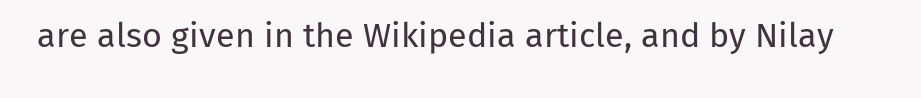are also given in the Wikipedia article, and by Nilay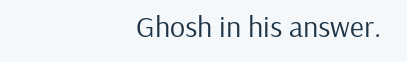Ghosh in his answer.